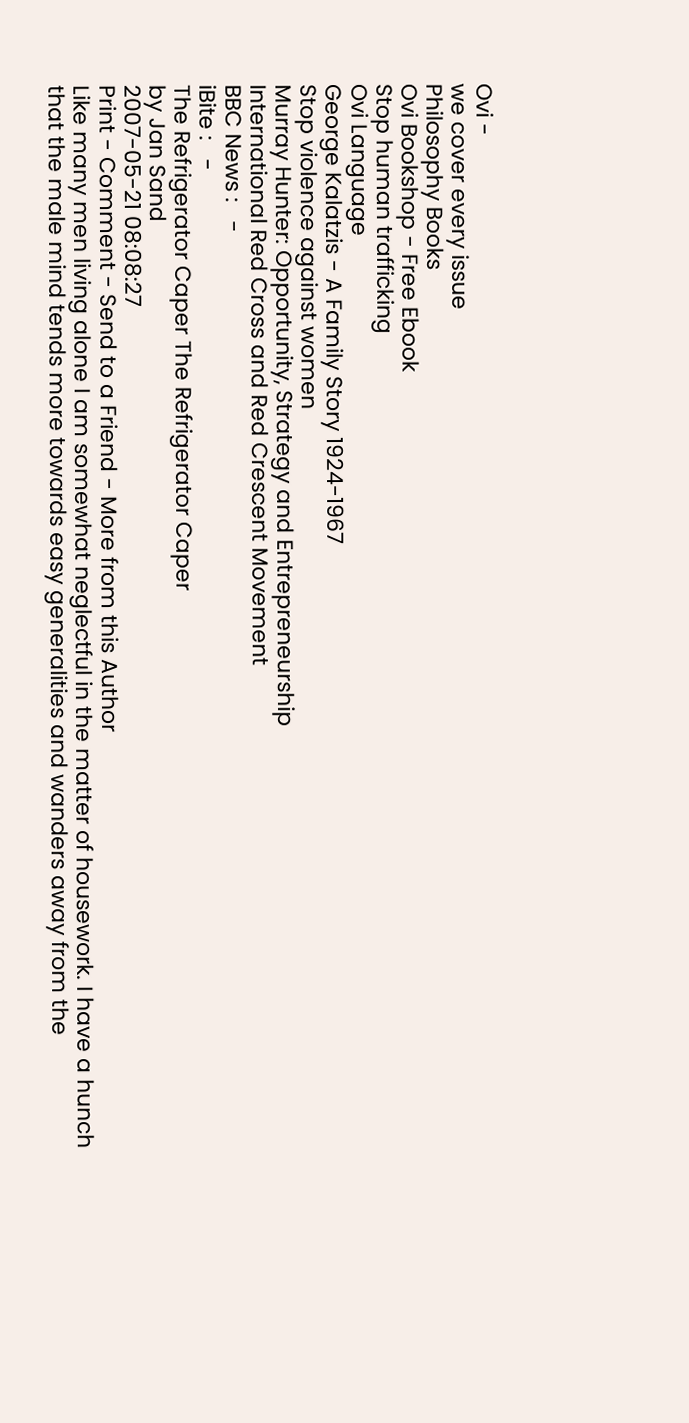Ovi -
we cover every issue
Philosophy Books
Ovi Bookshop - Free Ebook
Stop human trafficking
Ovi Language
George Kalatzis - A Family Story 1924-1967
Stop violence against women
Murray Hunter: Opportunity, Strategy and Entrepreneurship
International Red Cross and Red Crescent Movement
BBC News :   -
iBite :   -
The Refrigerator Caper The Refrigerator Caper
by Jan Sand
2007-05-21 08:08:27
Print - Comment - Send to a Friend - More from this Author
Like many men living alone I am somewhat neglectful in the matter of housework. I have a hunch that the male mind tends more towards easy generalities and wanders away from the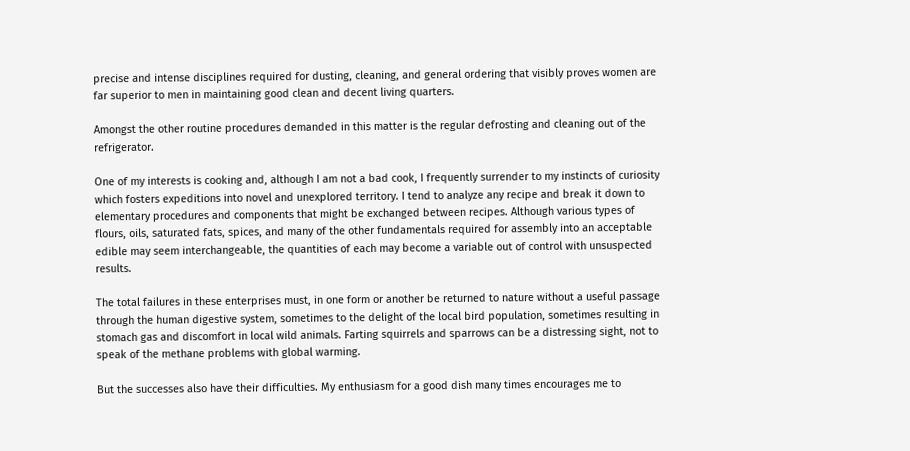precise and intense disciplines required for dusting, cleaning, and general ordering that visibly proves women are far superior to men in maintaining good clean and decent living quarters.

Amongst the other routine procedures demanded in this matter is the regular defrosting and cleaning out of the refrigerator.

One of my interests is cooking and, although I am not a bad cook, I frequently surrender to my instincts of curiosity which fosters expeditions into novel and unexplored territory. I tend to analyze any recipe and break it down to elementary procedures and components that might be exchanged between recipes. Although various types of flours, oils, saturated fats, spices, and many of the other fundamentals required for assembly into an acceptable edible may seem interchangeable, the quantities of each may become a variable out of control with unsuspected results.

The total failures in these enterprises must, in one form or another be returned to nature without a useful passage through the human digestive system, sometimes to the delight of the local bird population, sometimes resulting in stomach gas and discomfort in local wild animals. Farting squirrels and sparrows can be a distressing sight, not to speak of the methane problems with global warming.

But the successes also have their difficulties. My enthusiasm for a good dish many times encourages me to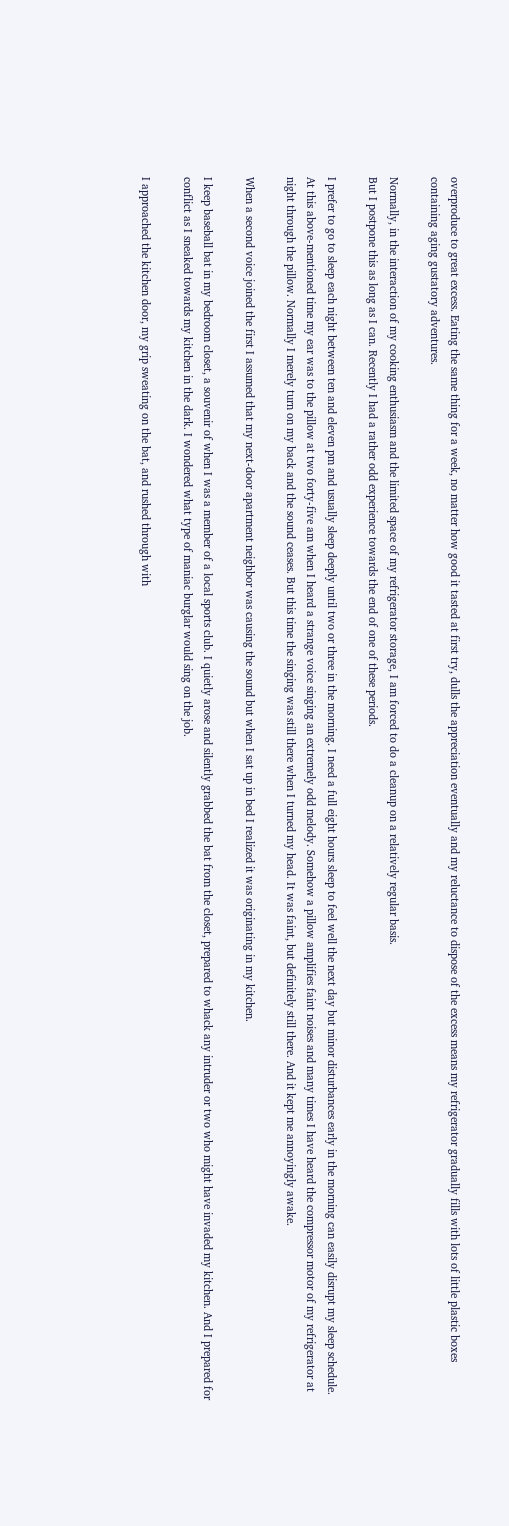overproduce to great excess. Eating the same thing for a week, no matter how good it tasted at first try, dulls the appreciation eventually and my reluctance to dispose of the excess means my refrigerator gradually fills with lots of little plastic boxes containing aging gustatory adventures.

Normally, in the interaction of my cooking enthusiasm and the limited space of my refrigerator storage, I am forced to do a cleanup on a relatively regular basis.
But I postpone this as long as I can. Recently I had a rather odd experience towards the end of one of these periods.

I prefer to go to sleep each night between ten and eleven pm and usually sleep deeply until two or three in the morning. I need a full eight hours sleep to feel well the next day but minor disturbances early in the morning can easily disrupt my sleep schedule. At this above-mentioned time my ear was to the pillow at two forty-five am when I heard a strange voice singing an extremely odd melody. Somehow a pillow amplifies faint noises and many times I have heard the compressor motor of my refrigerator at night through the pillow. Normally I merely turn on my back and the sound ceases. But this time the singing was still there when I turned my head. It was faint, but definitely still there. And it kept me annoyingly awake.

When a second voice joined the first I assumed that my next-door apartment neighbor was causing the sound but when I sat up in bed I realized it was originating in my kitchen.

I keep baseball bat in my bedroom closet, a souvenir of when I was a member of a local sports club. I quietly arose and silently grabbed the bat from the closet, prepared to whack any intruder or two who might have invaded my kitchen. And I prepared for conflict as I sneaked towards my kitchen in the dark. I wondered what type of maniac burglar would sing on the job.

I approached the kitchen door, my grip sweating on the bat, and rushed through with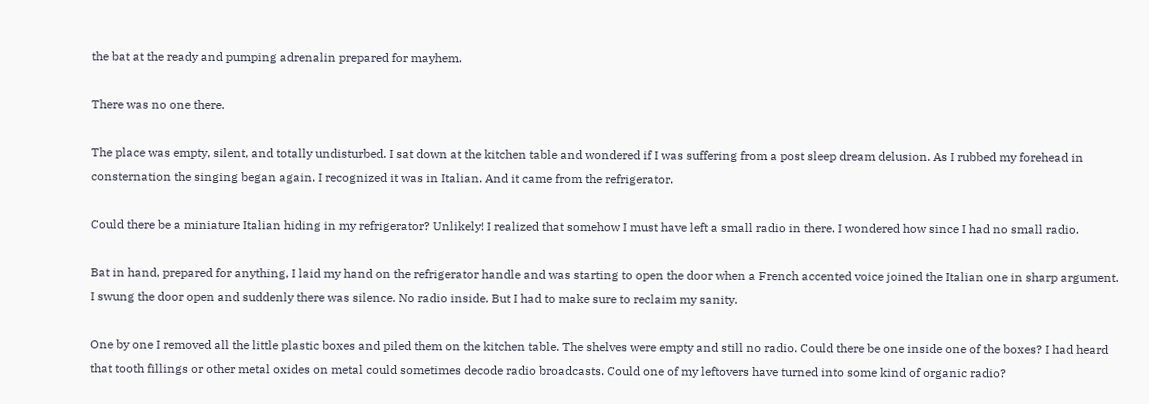the bat at the ready and pumping adrenalin prepared for mayhem.

There was no one there.

The place was empty, silent, and totally undisturbed. I sat down at the kitchen table and wondered if I was suffering from a post sleep dream delusion. As I rubbed my forehead in consternation the singing began again. I recognized it was in Italian. And it came from the refrigerator.

Could there be a miniature Italian hiding in my refrigerator? Unlikely! I realized that somehow I must have left a small radio in there. I wondered how since I had no small radio.

Bat in hand, prepared for anything, I laid my hand on the refrigerator handle and was starting to open the door when a French accented voice joined the Italian one in sharp argument. I swung the door open and suddenly there was silence. No radio inside. But I had to make sure to reclaim my sanity.

One by one I removed all the little plastic boxes and piled them on the kitchen table. The shelves were empty and still no radio. Could there be one inside one of the boxes? I had heard that tooth fillings or other metal oxides on metal could sometimes decode radio broadcasts. Could one of my leftovers have turned into some kind of organic radio?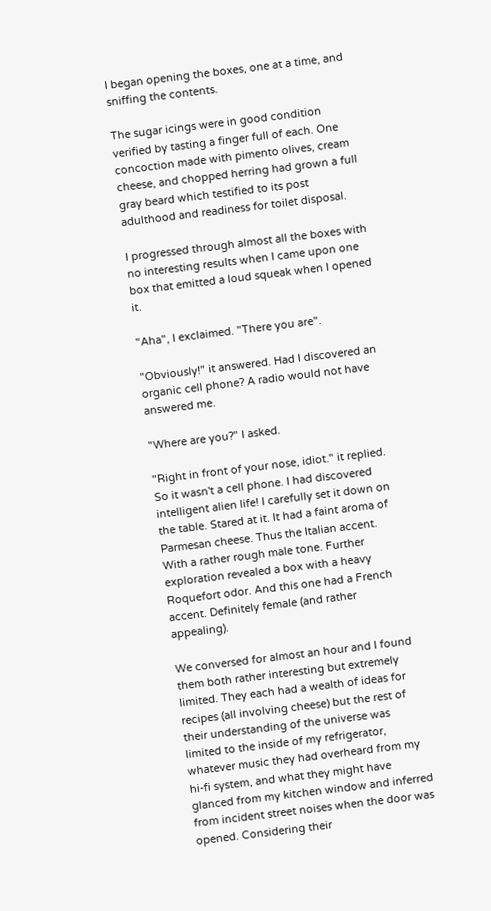I began opening the boxes, one at a time, and sniffing the contents.

The sugar icings were in good condition verified by tasting a finger full of each. One concoction made with pimento olives, cream cheese, and chopped herring had grown a full gray beard which testified to its post adulthood and readiness for toilet disposal.

I progressed through almost all the boxes with no interesting results when I came upon one box that emitted a loud squeak when I opened it.

"Aha", I exclaimed. "There you are".

"Obviously!" it answered. Had I discovered an organic cell phone? A radio would not have answered me.

"Where are you?" I asked.

"Right in front of your nose, idiot." it replied. So it wasn't a cell phone. I had discovered intelligent alien life! I carefully set it down on the table. Stared at it. It had a faint aroma of Parmesan cheese. Thus the Italian accent. With a rather rough male tone. Further exploration revealed a box with a heavy Roquefort odor. And this one had a French accent. Definitely female (and rather appealing).

We conversed for almost an hour and I found them both rather interesting but extremely limited. They each had a wealth of ideas for recipes (all involving cheese) but the rest of their understanding of the universe was limited to the inside of my refrigerator, whatever music they had overheard from my hi-fi system, and what they might have glanced from my kitchen window and inferred from incident street noises when the door was opened. Considering their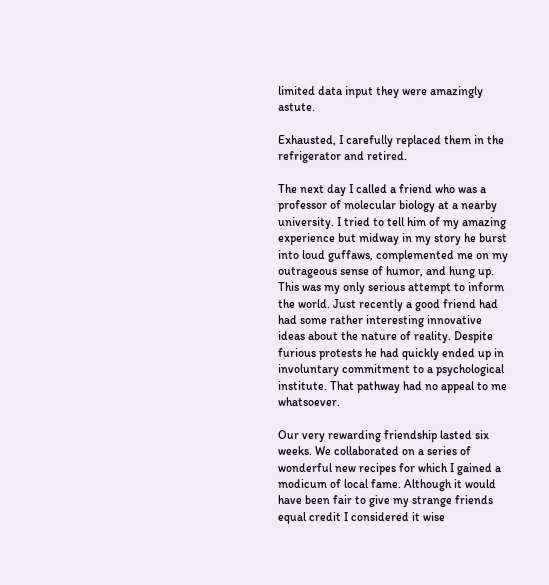limited data input they were amazingly astute.

Exhausted, I carefully replaced them in the refrigerator and retired.

The next day I called a friend who was a professor of molecular biology at a nearby university. I tried to tell him of my amazing experience but midway in my story he burst into loud guffaws, complemented me on my outrageous sense of humor, and hung up. This was my only serious attempt to inform the world. Just recently a good friend had had some rather interesting innovative ideas about the nature of reality. Despite furious protests he had quickly ended up in involuntary commitment to a psychological institute. That pathway had no appeal to me whatsoever.

Our very rewarding friendship lasted six weeks. We collaborated on a series of wonderful new recipes for which I gained a modicum of local fame. Although it would have been fair to give my strange friends equal credit I considered it wise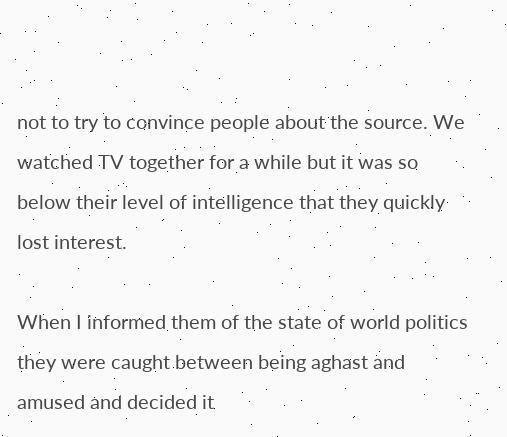not to try to convince people about the source. We watched TV together for a while but it was so below their level of intelligence that they quickly lost interest.

When I informed them of the state of world politics they were caught between being aghast and amused and decided it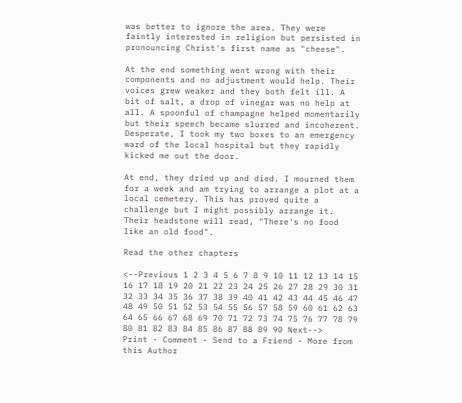was better to ignore the area. They were faintly interested in religion but persisted in pronouncing Christ's first name as "cheese".

At the end something went wrong with their components and no adjustment would help. Their voices grew weaker and they both felt ill. A bit of salt, a drop of vinegar was no help at all. A spoonful of champagne helped momentarily but their speech became slurred and incoherent. Desperate, I took my two boxes to an emergency ward of the local hospital but they rapidly kicked me out the door.

At end, they dried up and died. I mourned them for a week and am trying to arrange a plot at a local cemetery. This has proved quite a challenge but I might possibly arrange it. Their headstone will read, "There's no food like an old food".

Read the other chapters

<--Previous 1 2 3 4 5 6 7 8 9 10 11 12 13 14 15 16 17 18 19 20 21 22 23 24 25 26 27 28 29 30 31 32 33 34 35 36 37 38 39 40 41 42 43 44 45 46 47 48 49 50 51 52 53 54 55 56 57 58 59 60 61 62 63 64 65 66 67 68 69 70 71 72 73 74 75 76 77 78 79 80 81 82 83 84 85 86 87 88 89 90 Next-->
Print - Comment - Send to a Friend - More from this Author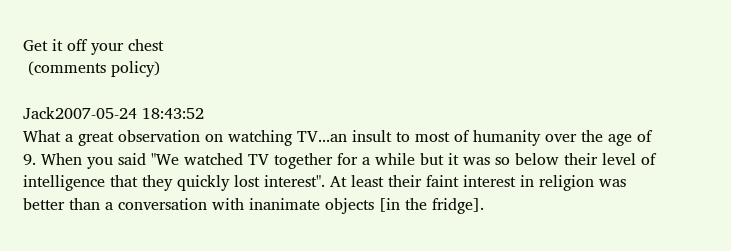Get it off your chest
 (comments policy)

Jack2007-05-24 18:43:52
What a great observation on watching TV...an insult to most of humanity over the age of 9. When you said "We watched TV together for a while but it was so below their level of intelligence that they quickly lost interest". At least their faint interest in religion was better than a conversation with inanimate objects [in the fridge].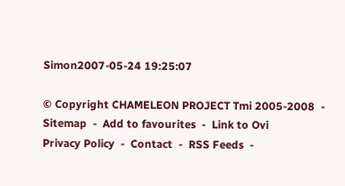Simon2007-05-24 19:25:07

© Copyright CHAMELEON PROJECT Tmi 2005-2008  -  Sitemap  -  Add to favourites  -  Link to Ovi
Privacy Policy  -  Contact  -  RSS Feeds  -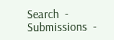Search  -  Submissions  -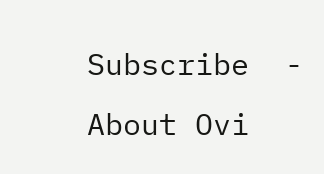Subscribe  -  About Ovi